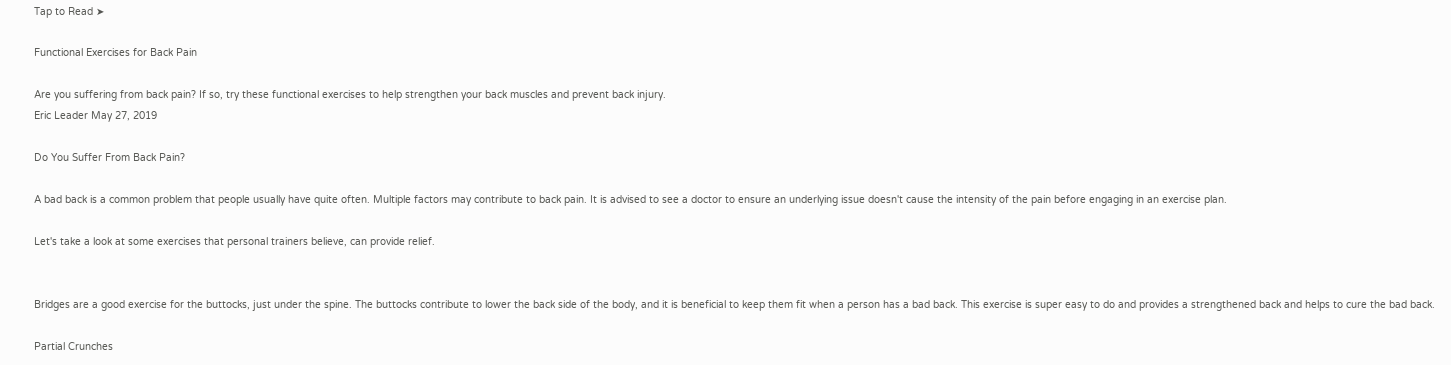Tap to Read ➤

Functional Exercises for Back Pain

Are you suffering from back pain? If so, try these functional exercises to help strengthen your back muscles and prevent back injury.
Eric Leader May 27, 2019

Do You Suffer From Back Pain?

A bad back is a common problem that people usually have quite often. Multiple factors may contribute to back pain. It is advised to see a doctor to ensure an underlying issue doesn't cause the intensity of the pain before engaging in an exercise plan.

Let's take a look at some exercises that personal trainers believe, can provide relief.


Bridges are a good exercise for the buttocks, just under the spine. The buttocks contribute to lower the back side of the body, and it is beneficial to keep them fit when a person has a bad back. This exercise is super easy to do and provides a strengthened back and helps to cure the bad back.

Partial Crunches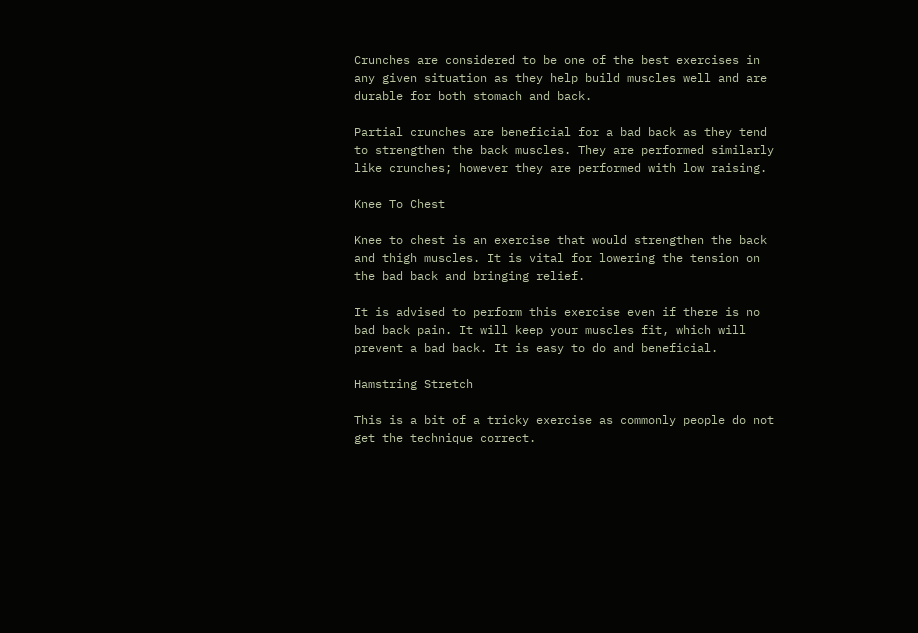Crunches are considered to be one of the best exercises in any given situation as they help build muscles well and are durable for both stomach and back.

Partial crunches are beneficial for a bad back as they tend to strengthen the back muscles. They are performed similarly like crunches; however they are performed with low raising.

Knee To Chest

Knee to chest is an exercise that would strengthen the back and thigh muscles. It is vital for lowering the tension on the bad back and bringing relief.

It is advised to perform this exercise even if there is no bad back pain. It will keep your muscles fit, which will prevent a bad back. It is easy to do and beneficial.

Hamstring Stretch

This is a bit of a tricky exercise as commonly people do not get the technique correct.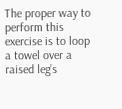The proper way to perform this exercise is to loop a towel over a raised leg’s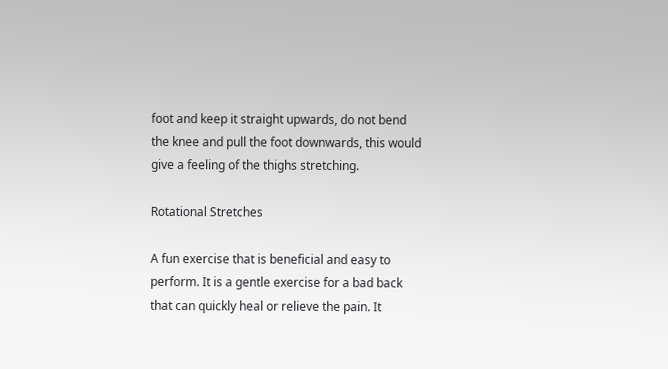foot and keep it straight upwards, do not bend the knee and pull the foot downwards, this would give a feeling of the thighs stretching.

Rotational Stretches

A fun exercise that is beneficial and easy to perform. It is a gentle exercise for a bad back that can quickly heal or relieve the pain. It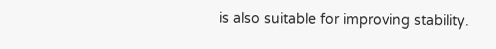is also suitable for improving stability.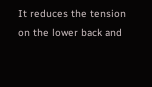It reduces the tension on the lower back and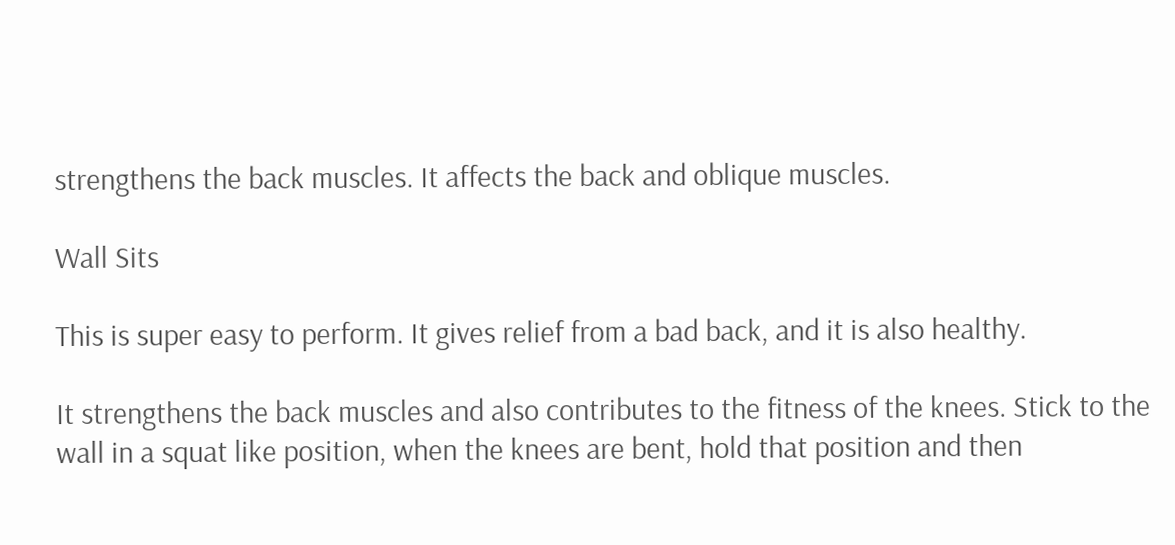strengthens the back muscles. It affects the back and oblique muscles.

Wall Sits

This is super easy to perform. It gives relief from a bad back, and it is also healthy.

It strengthens the back muscles and also contributes to the fitness of the knees. Stick to the wall in a squat like position, when the knees are bent, hold that position and then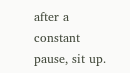after a constant pause, sit up.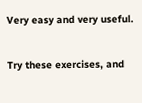Very easy and very useful.


Try these exercises, and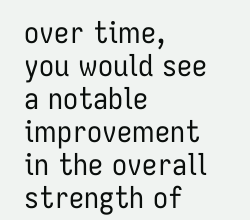over time, you would see a notable improvement in the overall strength of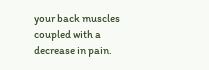your back muscles coupled with a decrease in pain.